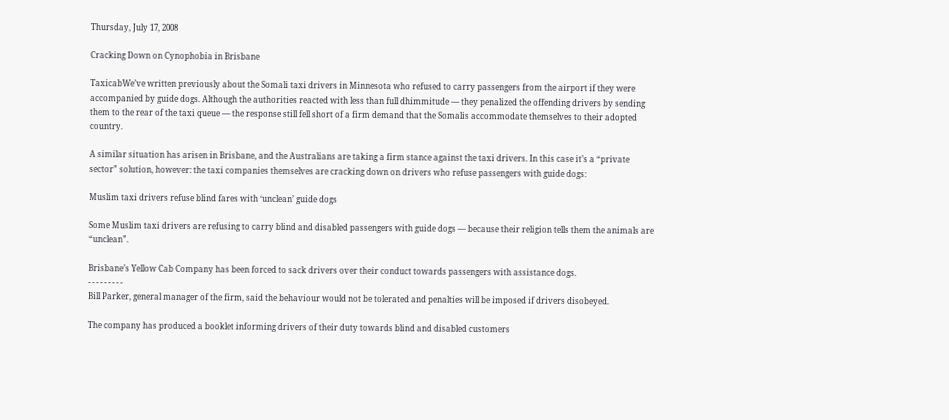Thursday, July 17, 2008

Cracking Down on Cynophobia in Brisbane

TaxicabWe’ve written previously about the Somali taxi drivers in Minnesota who refused to carry passengers from the airport if they were accompanied by guide dogs. Although the authorities reacted with less than full dhimmitude — they penalized the offending drivers by sending them to the rear of the taxi queue — the response still fell short of a firm demand that the Somalis accommodate themselves to their adopted country.

A similar situation has arisen in Brisbane, and the Australians are taking a firm stance against the taxi drivers. In this case it’s a “private sector” solution, however: the taxi companies themselves are cracking down on drivers who refuse passengers with guide dogs:

Muslim taxi drivers refuse blind fares with ‘unclean’ guide dogs

Some Muslim taxi drivers are refusing to carry blind and disabled passengers with guide dogs — because their religion tells them the animals are “unclean”.

Brisbane’s Yellow Cab Company has been forced to sack drivers over their conduct towards passengers with assistance dogs.
- - - - - - - - -
Bill Parker, general manager of the firm, said the behaviour would not be tolerated and penalties will be imposed if drivers disobeyed.

The company has produced a booklet informing drivers of their duty towards blind and disabled customers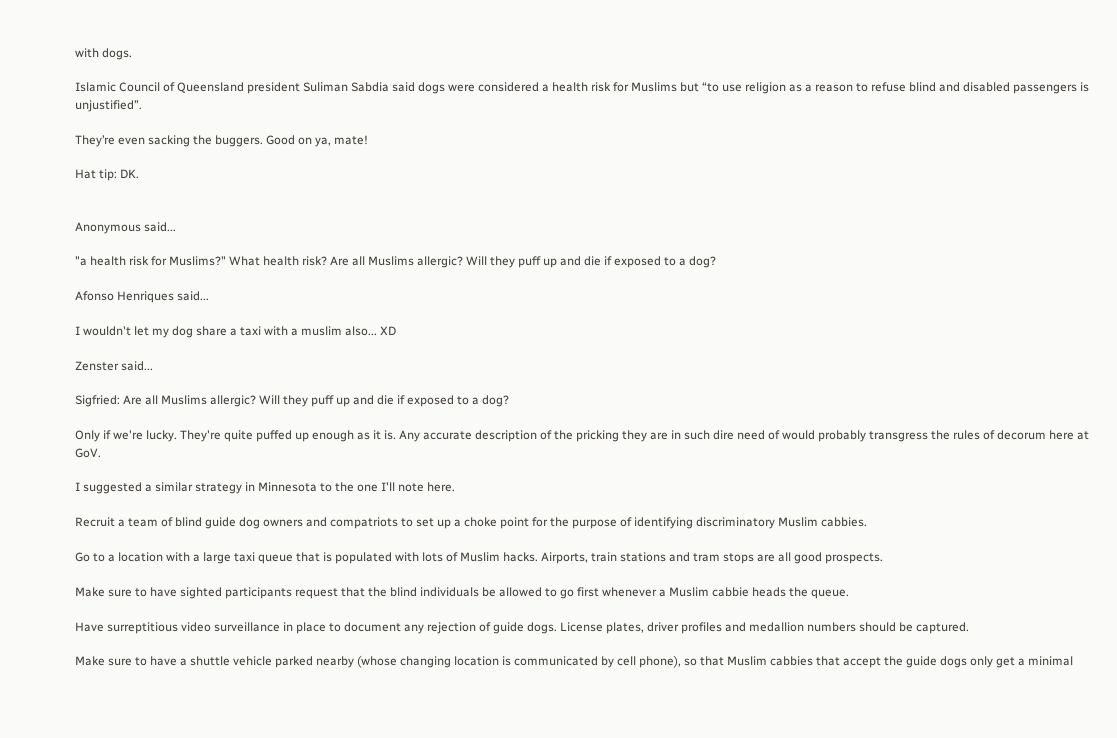with dogs.

Islamic Council of Queensland president Suliman Sabdia said dogs were considered a health risk for Muslims but “to use religion as a reason to refuse blind and disabled passengers is unjustified”.

They’re even sacking the buggers. Good on ya, mate!

Hat tip: DK.


Anonymous said...

"a health risk for Muslims?" What health risk? Are all Muslims allergic? Will they puff up and die if exposed to a dog?

Afonso Henriques said...

I wouldn't let my dog share a taxi with a muslim also... XD

Zenster said...

Sigfried: Are all Muslims allergic? Will they puff up and die if exposed to a dog?

Only if we're lucky. They're quite puffed up enough as it is. Any accurate description of the pricking they are in such dire need of would probably transgress the rules of decorum here at GoV.

I suggested a similar strategy in Minnesota to the one I'll note here.

Recruit a team of blind guide dog owners and compatriots to set up a choke point for the purpose of identifying discriminatory Muslim cabbies.

Go to a location with a large taxi queue that is populated with lots of Muslim hacks. Airports, train stations and tram stops are all good prospects.

Make sure to have sighted participants request that the blind individuals be allowed to go first whenever a Muslim cabbie heads the queue.

Have surreptitious video surveillance in place to document any rejection of guide dogs. License plates, driver profiles and medallion numbers should be captured.

Make sure to have a shuttle vehicle parked nearby (whose changing location is communicated by cell phone), so that Muslim cabbies that accept the guide dogs only get a minimal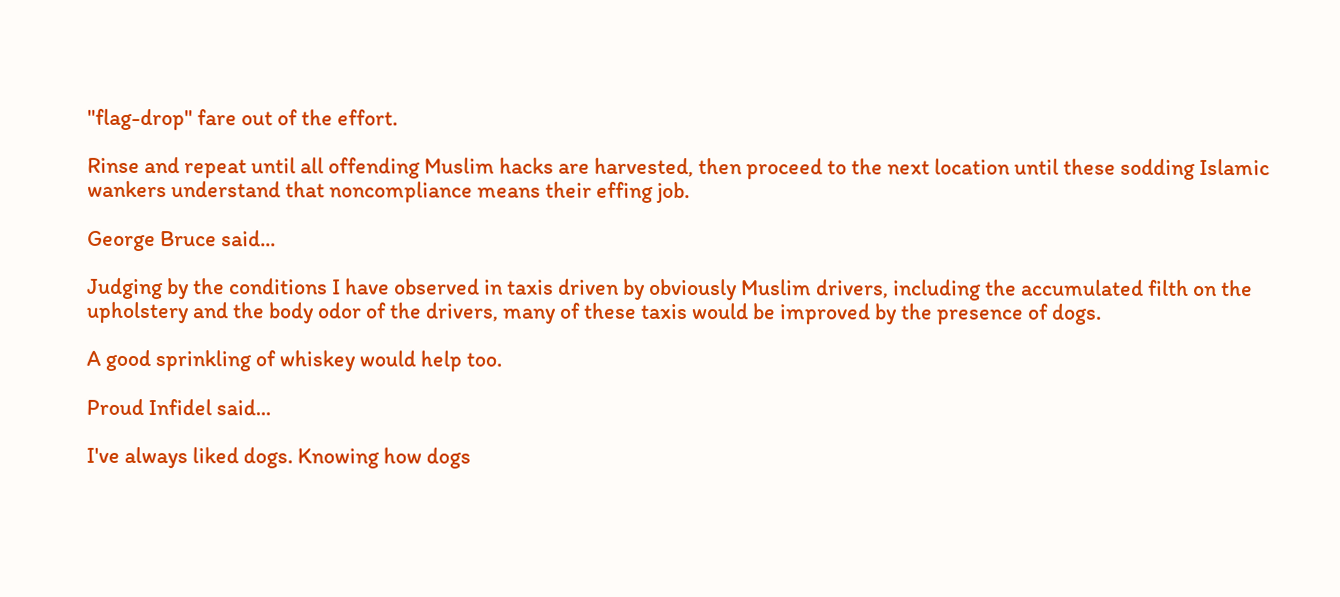"flag-drop" fare out of the effort.

Rinse and repeat until all offending Muslim hacks are harvested, then proceed to the next location until these sodding Islamic wankers understand that noncompliance means their effing job.

George Bruce said...

Judging by the conditions I have observed in taxis driven by obviously Muslim drivers, including the accumulated filth on the upholstery and the body odor of the drivers, many of these taxis would be improved by the presence of dogs.

A good sprinkling of whiskey would help too.

Proud Infidel said...

I've always liked dogs. Knowing how dogs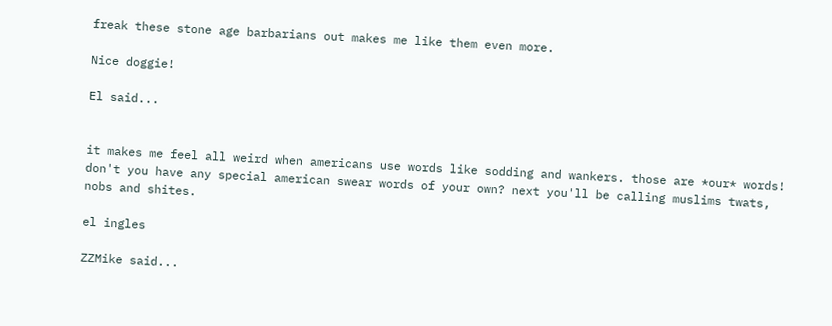freak these stone age barbarians out makes me like them even more.

Nice doggie!

El said...


it makes me feel all weird when americans use words like sodding and wankers. those are *our* words! don't you have any special american swear words of your own? next you'll be calling muslims twats, nobs and shites.

el ingles

ZZMike said...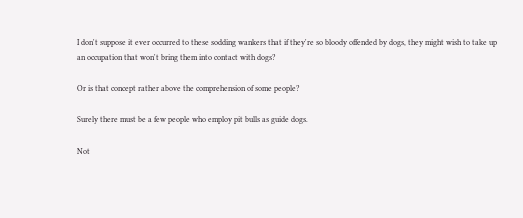I don't suppose it ever occurred to these sodding wankers that if they're so bloody offended by dogs, they might wish to take up an occupation that won't bring them into contact with dogs?

Or is that concept rather above the comprehension of some people?

Surely there must be a few people who employ pit bulls as guide dogs.

Not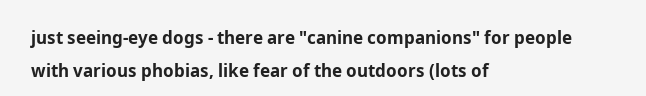just seeing-eye dogs - there are "canine companions" for people with various phobias, like fear of the outdoors (lots of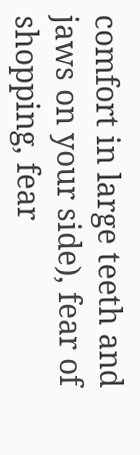comfort in large teeth and jaws on your side), fear of shopping, fear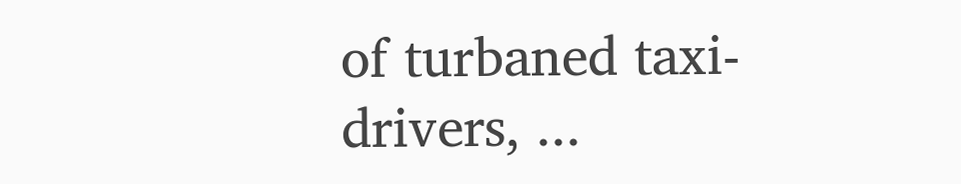of turbaned taxi-drivers, ...